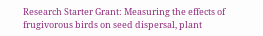Research Starter Grant: Measuring the effects of frugivorous birds on seed dispersal, plant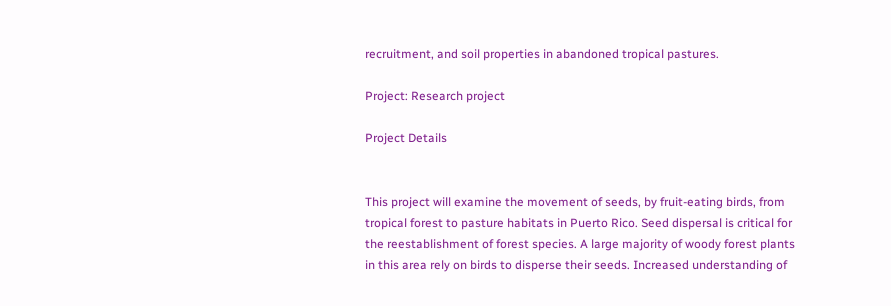recruitment, and soil properties in abandoned tropical pastures.

Project: Research project

Project Details


This project will examine the movement of seeds, by fruit-eating birds, from tropical forest to pasture habitats in Puerto Rico. Seed dispersal is critical for the reestablishment of forest species. A large majority of woody forest plants in this area rely on birds to disperse their seeds. Increased understanding of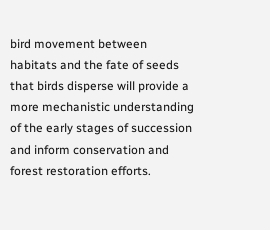bird movement between habitats and the fate of seeds that birds disperse will provide a more mechanistic understanding of the early stages of succession and inform conservation and forest restoration efforts.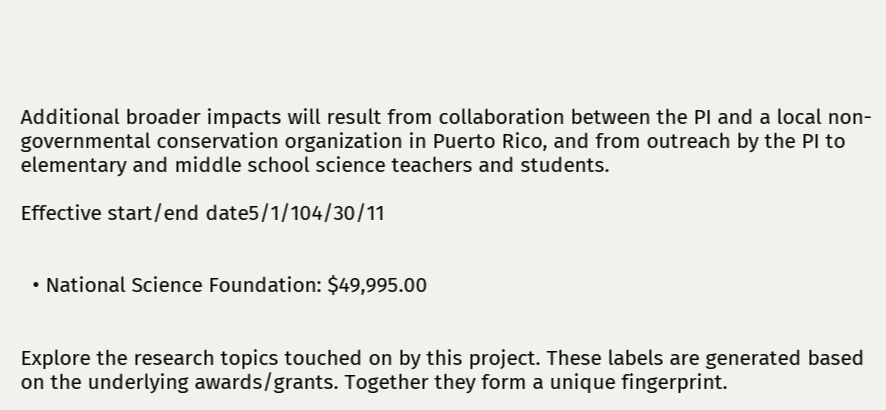Additional broader impacts will result from collaboration between the PI and a local non-governmental conservation organization in Puerto Rico, and from outreach by the PI to elementary and middle school science teachers and students.

Effective start/end date5/1/104/30/11


  • National Science Foundation: $49,995.00


Explore the research topics touched on by this project. These labels are generated based on the underlying awards/grants. Together they form a unique fingerprint.